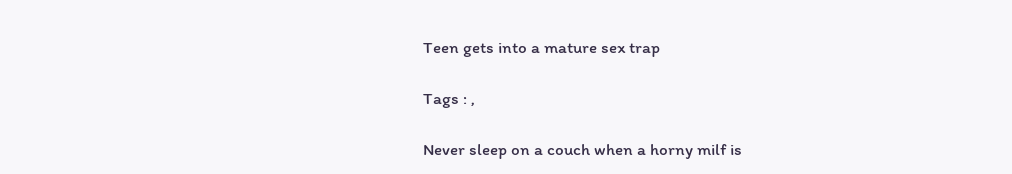Teen gets into a mature sex trap

Tags : ,

Never sleep on a couch when a horny milf is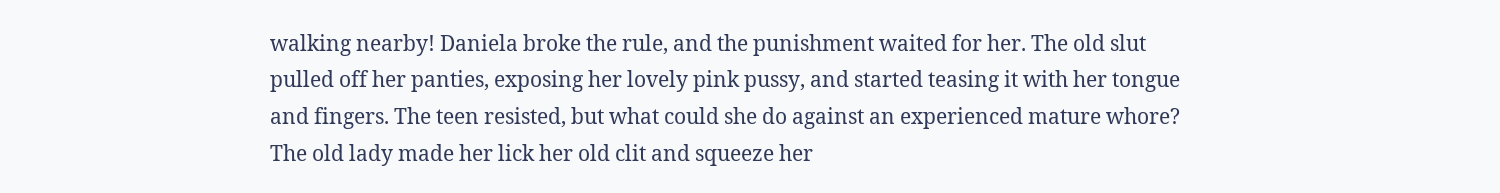walking nearby! Daniela broke the rule, and the punishment waited for her. The old slut pulled off her panties, exposing her lovely pink pussy, and started teasing it with her tongue and fingers. The teen resisted, but what could she do against an experienced mature whore? The old lady made her lick her old clit and squeeze her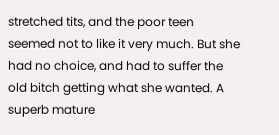stretched tits, and the poor teen seemed not to like it very much. But she had no choice, and had to suffer the old bitch getting what she wanted. A superb mature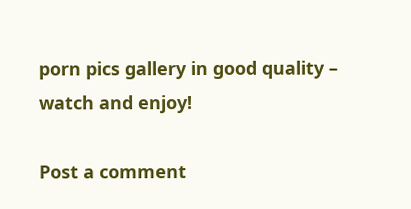porn pics gallery in good quality – watch and enjoy!

Post a comment